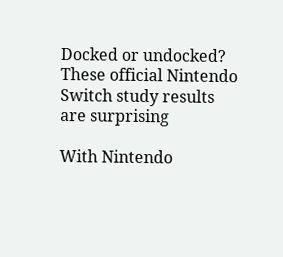Docked or undocked? These official Nintendo Switch study results are surprising

With Nintendo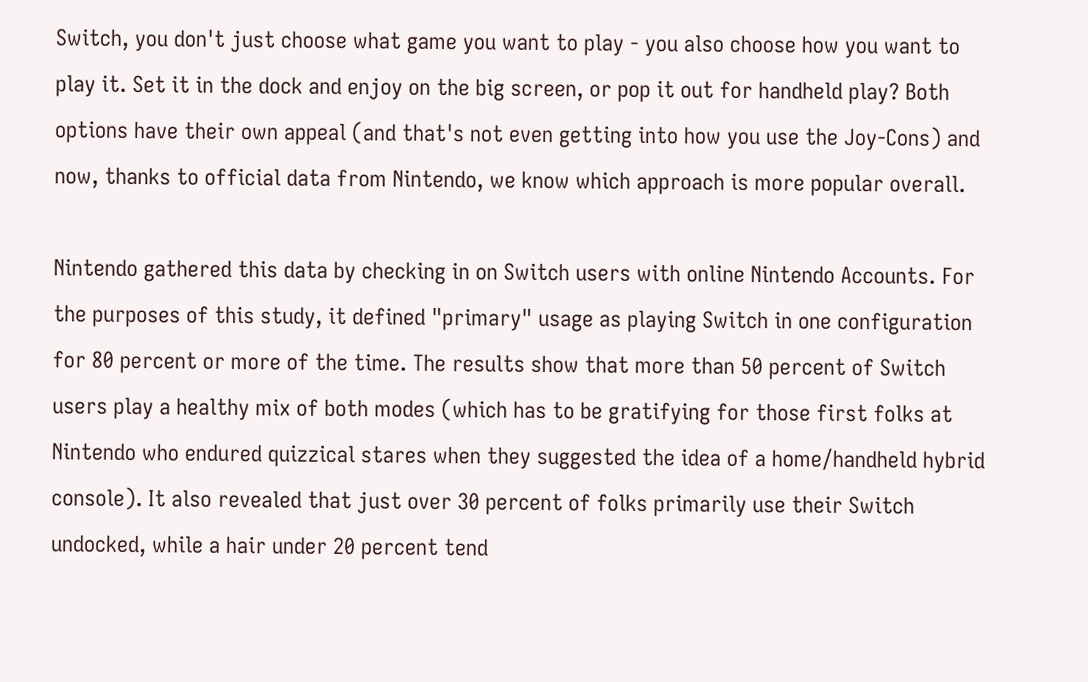Switch, you don't just choose what game you want to play - you also choose how you want to play it. Set it in the dock and enjoy on the big screen, or pop it out for handheld play? Both options have their own appeal (and that's not even getting into how you use the Joy-Cons) and now, thanks to official data from Nintendo, we know which approach is more popular overall.

Nintendo gathered this data by checking in on Switch users with online Nintendo Accounts. For the purposes of this study, it defined "primary" usage as playing Switch in one configuration for 80 percent or more of the time. The results show that more than 50 percent of Switch users play a healthy mix of both modes (which has to be gratifying for those first folks at Nintendo who endured quizzical stares when they suggested the idea of a home/handheld hybrid console). It also revealed that just over 30 percent of folks primarily use their Switch undocked, while a hair under 20 percent tend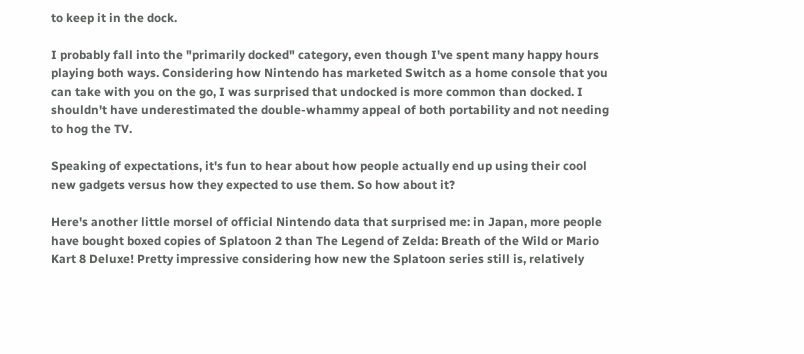to keep it in the dock.

I probably fall into the "primarily docked" category, even though I've spent many happy hours playing both ways. Considering how Nintendo has marketed Switch as a home console that you can take with you on the go, I was surprised that undocked is more common than docked. I shouldn't have underestimated the double-whammy appeal of both portability and not needing to hog the TV.

Speaking of expectations, it's fun to hear about how people actually end up using their cool new gadgets versus how they expected to use them. So how about it?

Here's another little morsel of official Nintendo data that surprised me: in Japan, more people have bought boxed copies of Splatoon 2 than The Legend of Zelda: Breath of the Wild or Mario Kart 8 Deluxe! Pretty impressive considering how new the Splatoon series still is, relatively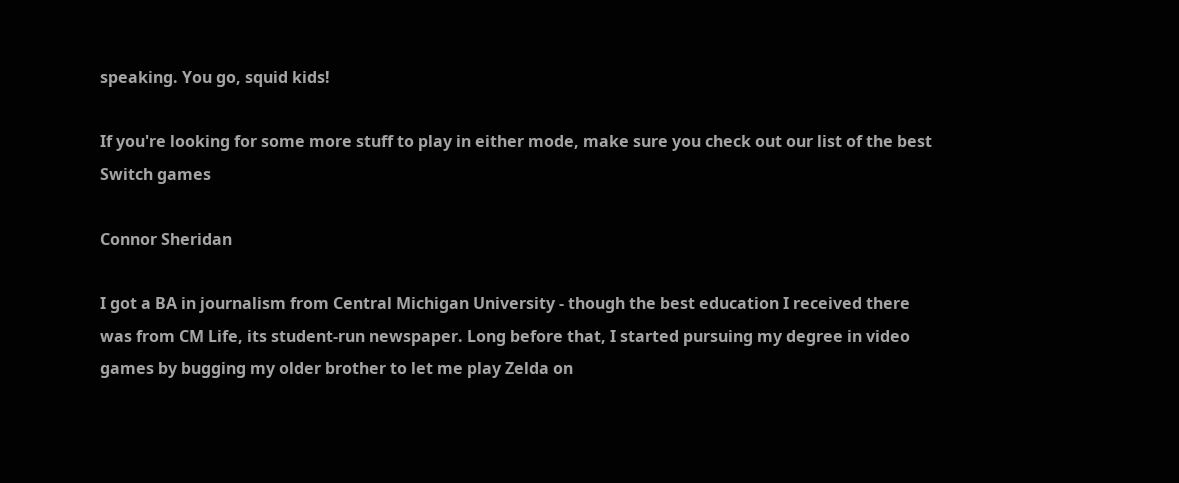speaking. You go, squid kids!

If you're looking for some more stuff to play in either mode, make sure you check out our list of the best Switch games

Connor Sheridan

I got a BA in journalism from Central Michigan University - though the best education I received there was from CM Life, its student-run newspaper. Long before that, I started pursuing my degree in video games by bugging my older brother to let me play Zelda on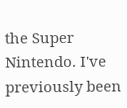the Super Nintendo. I've previously been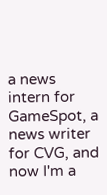a news intern for GameSpot, a news writer for CVG, and now I'm a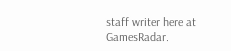staff writer here at GamesRadar.